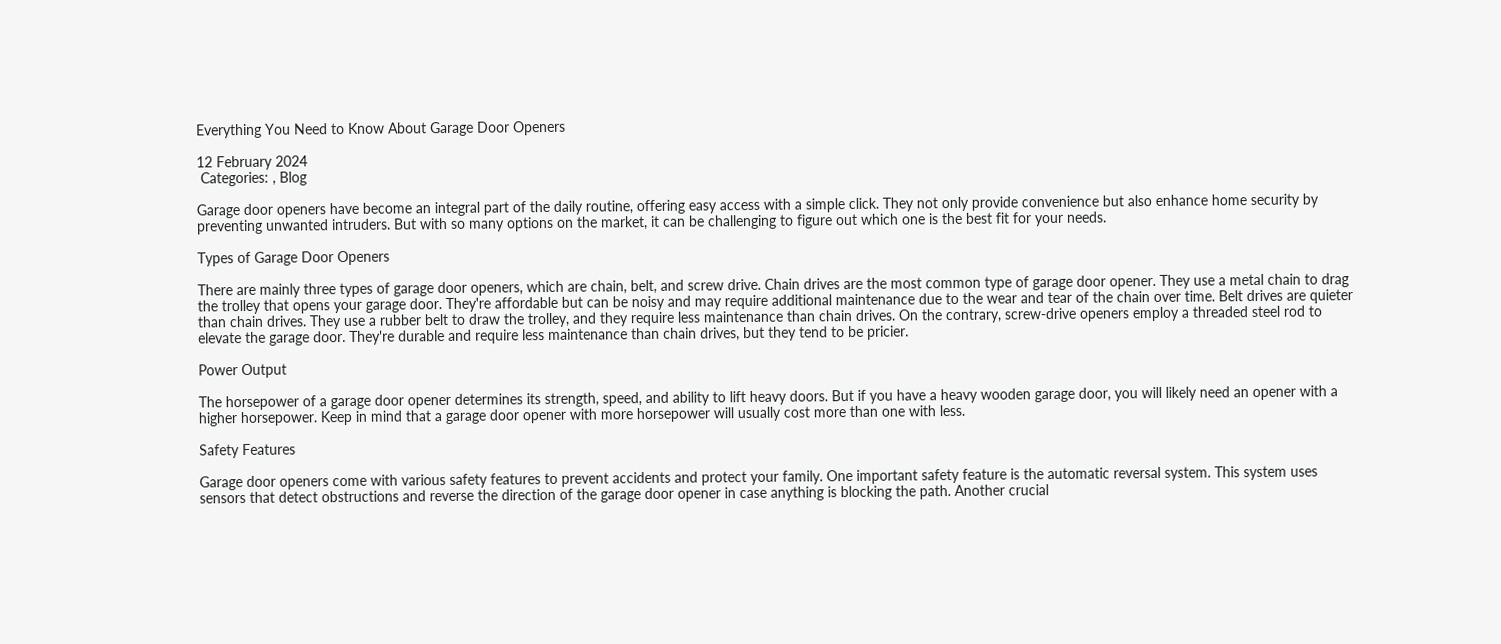Everything You Need to Know About Garage Door Openers

12 February 2024
 Categories: , Blog

Garage door openers have become an integral part of the daily routine, offering easy access with a simple click. They not only provide convenience but also enhance home security by preventing unwanted intruders. But with so many options on the market, it can be challenging to figure out which one is the best fit for your needs.

Types of Garage Door Openers

There are mainly three types of garage door openers, which are chain, belt, and screw drive. Chain drives are the most common type of garage door opener. They use a metal chain to drag the trolley that opens your garage door. They're affordable but can be noisy and may require additional maintenance due to the wear and tear of the chain over time. Belt drives are quieter than chain drives. They use a rubber belt to draw the trolley, and they require less maintenance than chain drives. On the contrary, screw-drive openers employ a threaded steel rod to elevate the garage door. They're durable and require less maintenance than chain drives, but they tend to be pricier.

Power Output

The horsepower of a garage door opener determines its strength, speed, and ability to lift heavy doors. But if you have a heavy wooden garage door, you will likely need an opener with a higher horsepower. Keep in mind that a garage door opener with more horsepower will usually cost more than one with less.

Safety Features

Garage door openers come with various safety features to prevent accidents and protect your family. One important safety feature is the automatic reversal system. This system uses sensors that detect obstructions and reverse the direction of the garage door opener in case anything is blocking the path. Another crucial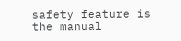safety feature is the manual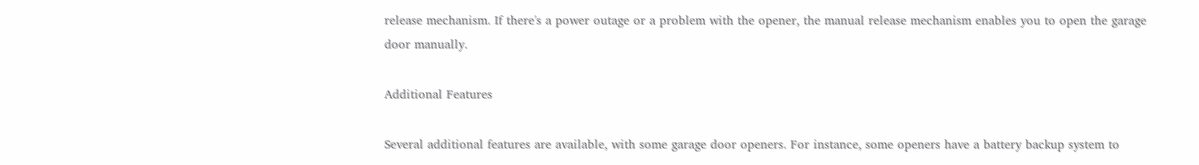release mechanism. If there's a power outage or a problem with the opener, the manual release mechanism enables you to open the garage door manually.

Additional Features

Several additional features are available, with some garage door openers. For instance, some openers have a battery backup system to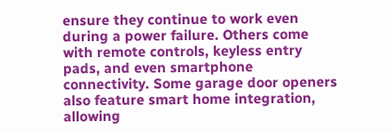ensure they continue to work even during a power failure. Others come with remote controls, keyless entry pads, and even smartphone connectivity. Some garage door openers also feature smart home integration, allowing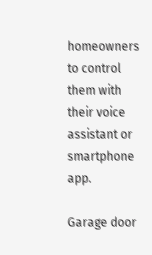homeowners to control them with their voice assistant or smartphone app.

Garage door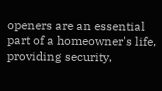openers are an essential part of a homeowner's life, providing security,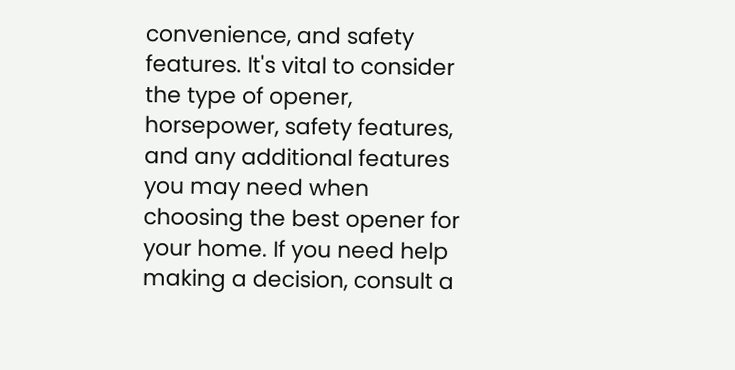convenience, and safety features. It's vital to consider the type of opener, horsepower, safety features, and any additional features you may need when choosing the best opener for your home. If you need help making a decision, consult a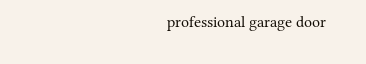professional garage door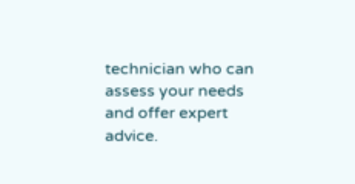technician who can assess your needs and offer expert advice.